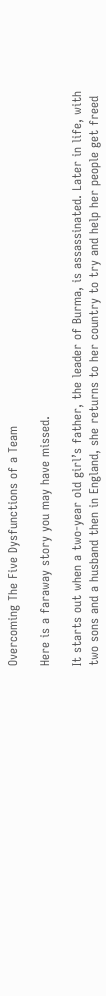Overcoming The Five Dysfunctions of a Team

Here is a faraway story you may have missed.

It starts out when a two-year old girl’s father, the leader of Burma, is assassinated. Later in life, with two sons and a husband then in England, she returns to her country to try and help her people get freed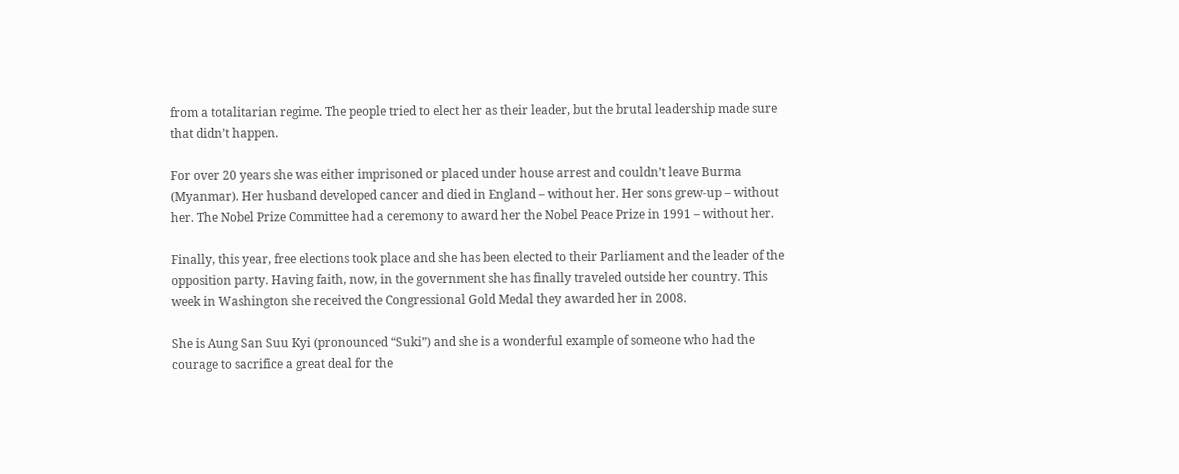from a totalitarian regime. The people tried to elect her as their leader, but the brutal leadership made sure that didn’t happen.

For over 20 years she was either imprisoned or placed under house arrest and couldn’t leave Burma (Myanmar). Her husband developed cancer and died in England – without her. Her sons grew-up – without her. The Nobel Prize Committee had a ceremony to award her the Nobel Peace Prize in 1991 – without her.

Finally, this year, free elections took place and she has been elected to their Parliament and the leader of the opposition party. Having faith, now, in the government she has finally traveled outside her country. This week in Washington she received the Congressional Gold Medal they awarded her in 2008.

She is Aung San Suu Kyi (pronounced “Suki”) and she is a wonderful example of someone who had the courage to sacrifice a great deal for the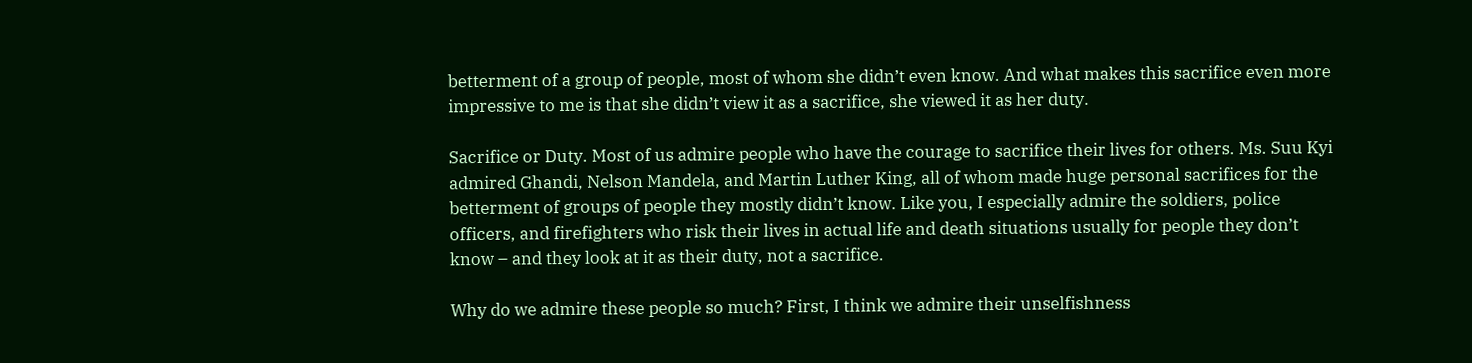betterment of a group of people, most of whom she didn’t even know. And what makes this sacrifice even more impressive to me is that she didn’t view it as a sacrifice, she viewed it as her duty.

Sacrifice or Duty. Most of us admire people who have the courage to sacrifice their lives for others. Ms. Suu Kyi admired Ghandi, Nelson Mandela, and Martin Luther King, all of whom made huge personal sacrifices for the betterment of groups of people they mostly didn’t know. Like you, I especially admire the soldiers, police officers, and firefighters who risk their lives in actual life and death situations usually for people they don’t know – and they look at it as their duty, not a sacrifice.

Why do we admire these people so much? First, I think we admire their unselfishness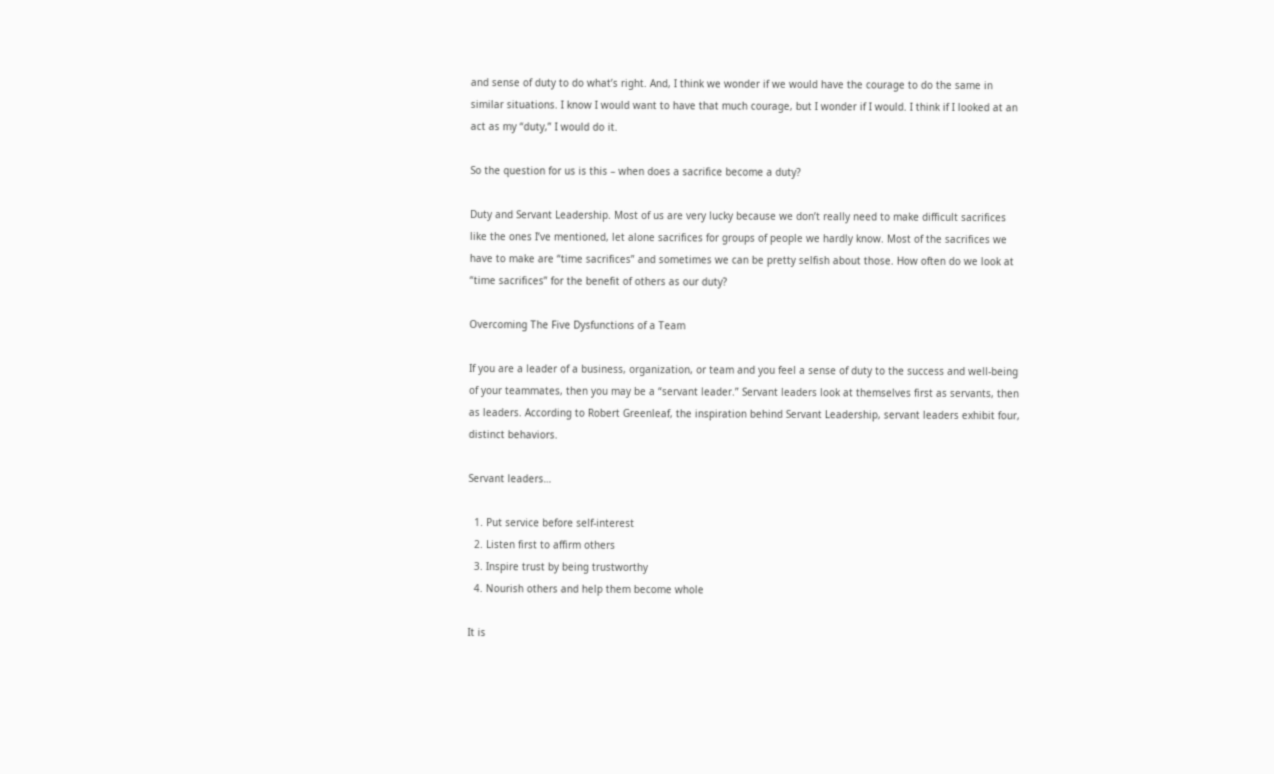and sense of duty to do what’s right. And, I think we wonder if we would have the courage to do the same in similar situations. I know I would want to have that much courage, but I wonder if I would. I think if I looked at an act as my “duty,” I would do it.

So the question for us is this – when does a sacrifice become a duty?

Duty and Servant Leadership. Most of us are very lucky because we don’t really need to make difficult sacrifices like the ones I’ve mentioned, let alone sacrifices for groups of people we hardly know. Most of the sacrifices we have to make are “time sacrifices” and sometimes we can be pretty selfish about those. How often do we look at “time sacrifices” for the benefit of others as our duty?

Overcoming The Five Dysfunctions of a Team

If you are a leader of a business, organization, or team and you feel a sense of duty to the success and well-being of your teammates, then you may be a “servant leader.” Servant leaders look at themselves first as servants, then as leaders. According to Robert Greenleaf, the inspiration behind Servant Leadership, servant leaders exhibit four, distinct behaviors.

Servant leaders…

  1. Put service before self-interest
  2. Listen first to affirm others
  3. Inspire trust by being trustworthy
  4. Nourish others and help them become whole

It is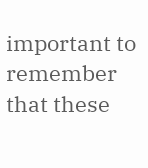important to remember that these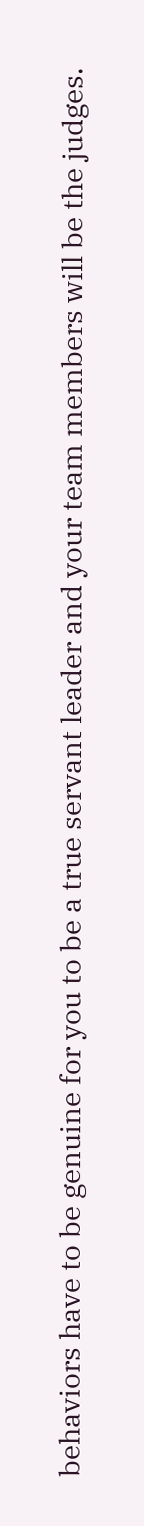behaviors have to be genuine for you to be a true servant leader and your team members will be the judges.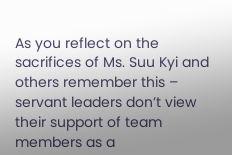As you reflect on the sacrifices of Ms. Suu Kyi and others remember this – servant leaders don’t view their support of team members as a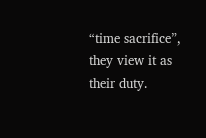“time sacrifice”, they view it as their duty.